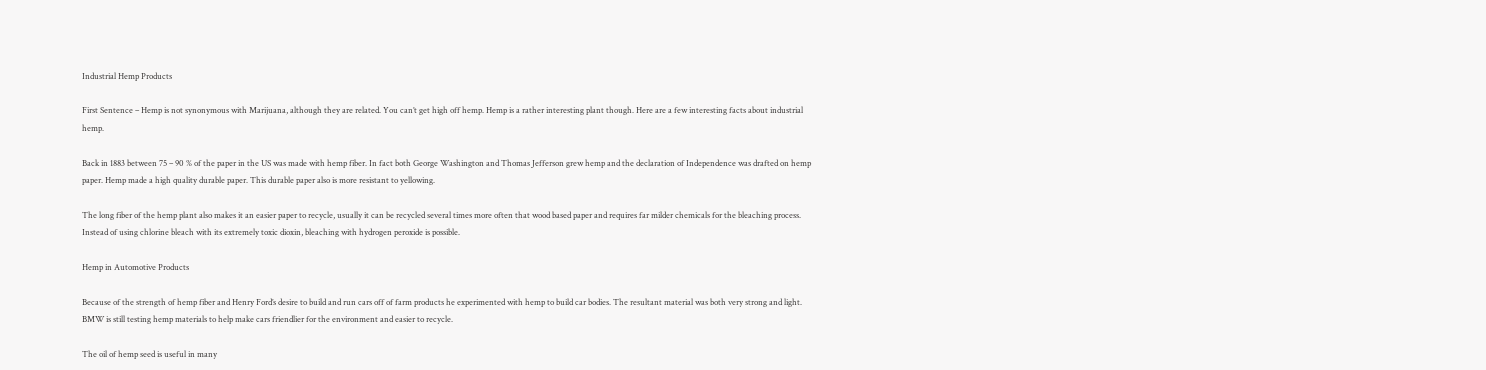Industrial Hemp Products

First Sentence – Hemp is not synonymous with Marijuana, although they are related. You can’t get high off hemp. Hemp is a rather interesting plant though. Here are a few interesting facts about industrial hemp.

Back in 1883 between 75 – 90 % of the paper in the US was made with hemp fiber. In fact both George Washington and Thomas Jefferson grew hemp and the declaration of Independence was drafted on hemp paper. Hemp made a high quality durable paper. This durable paper also is more resistant to yellowing.

The long fiber of the hemp plant also makes it an easier paper to recycle, usually it can be recycled several times more often that wood based paper and requires far milder chemicals for the bleaching process. Instead of using chlorine bleach with its extremely toxic dioxin, bleaching with hydrogen peroxide is possible.

Hemp in Automotive Products

Because of the strength of hemp fiber and Henry Ford’s desire to build and run cars off of farm products he experimented with hemp to build car bodies. The resultant material was both very strong and light. BMW is still testing hemp materials to help make cars friendlier for the environment and easier to recycle.

The oil of hemp seed is useful in many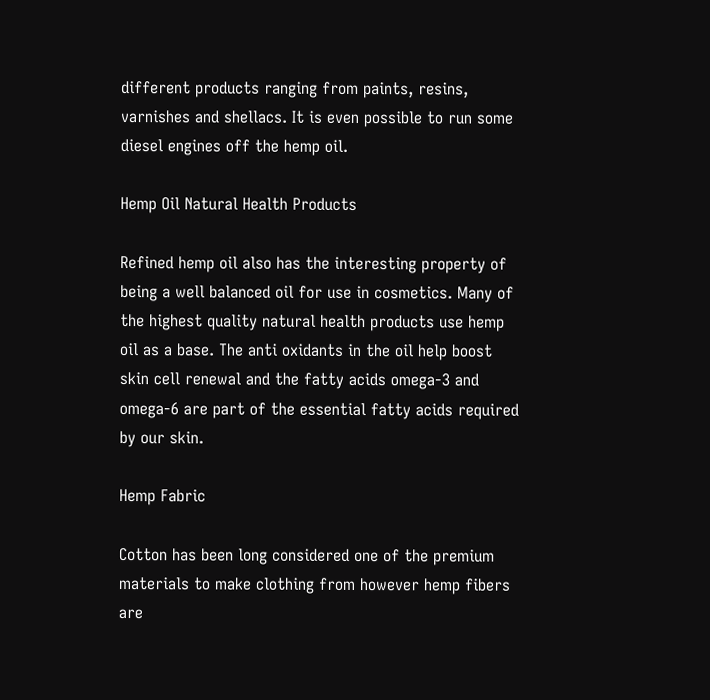different products ranging from paints, resins, varnishes and shellacs. It is even possible to run some diesel engines off the hemp oil.

Hemp Oil Natural Health Products

Refined hemp oil also has the interesting property of being a well balanced oil for use in cosmetics. Many of the highest quality natural health products use hemp oil as a base. The anti oxidants in the oil help boost skin cell renewal and the fatty acids omega-3 and omega-6 are part of the essential fatty acids required by our skin.

Hemp Fabric

Cotton has been long considered one of the premium materials to make clothing from however hemp fibers are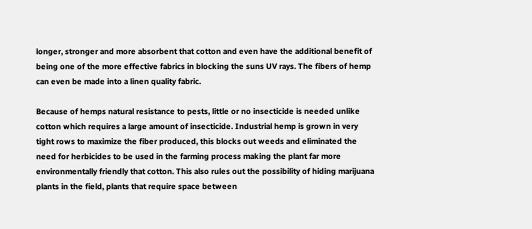longer, stronger and more absorbent that cotton and even have the additional benefit of being one of the more effective fabrics in blocking the suns UV rays. The fibers of hemp can even be made into a linen quality fabric.

Because of hemps natural resistance to pests, little or no insecticide is needed unlike cotton which requires a large amount of insecticide. Industrial hemp is grown in very tight rows to maximize the fiber produced, this blocks out weeds and eliminated the need for herbicides to be used in the farming process making the plant far more environmentally friendly that cotton. This also rules out the possibility of hiding marijuana plants in the field, plants that require space between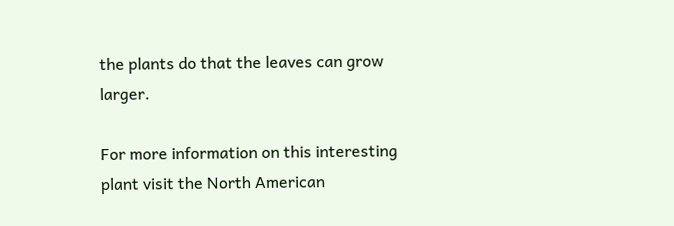the plants do that the leaves can grow larger.

For more information on this interesting plant visit the North American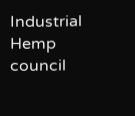Industrial Hemp council